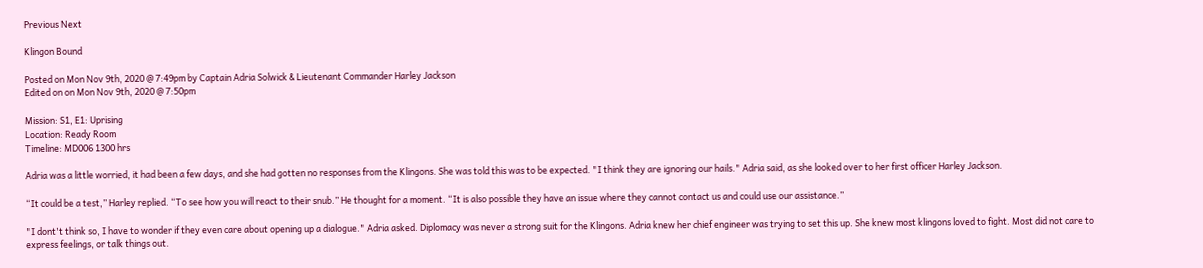Previous Next

Klingon Bound

Posted on Mon Nov 9th, 2020 @ 7:49pm by Captain Adria Solwick & Lieutenant Commander Harley Jackson
Edited on on Mon Nov 9th, 2020 @ 7:50pm

Mission: S1, E1: Uprising
Location: Ready Room
Timeline: MD006 1300 hrs

Adria was a little worried, it had been a few days, and she had gotten no responses from the Klingons. She was told this was to be expected. "I think they are ignoring our hails." Adria said, as she looked over to her first officer Harley Jackson.

“It could be a test,” Harley replied. “To see how you will react to their snub.” He thought for a moment. “It is also possible they have an issue where they cannot contact us and could use our assistance.”

"I dont't think so, I have to wonder if they even care about opening up a dialogue." Adria asked. Diplomacy was never a strong suit for the Klingons. Adria knew her chief engineer was trying to set this up. She knew most klingons loved to fight. Most did not care to express feelings, or talk things out.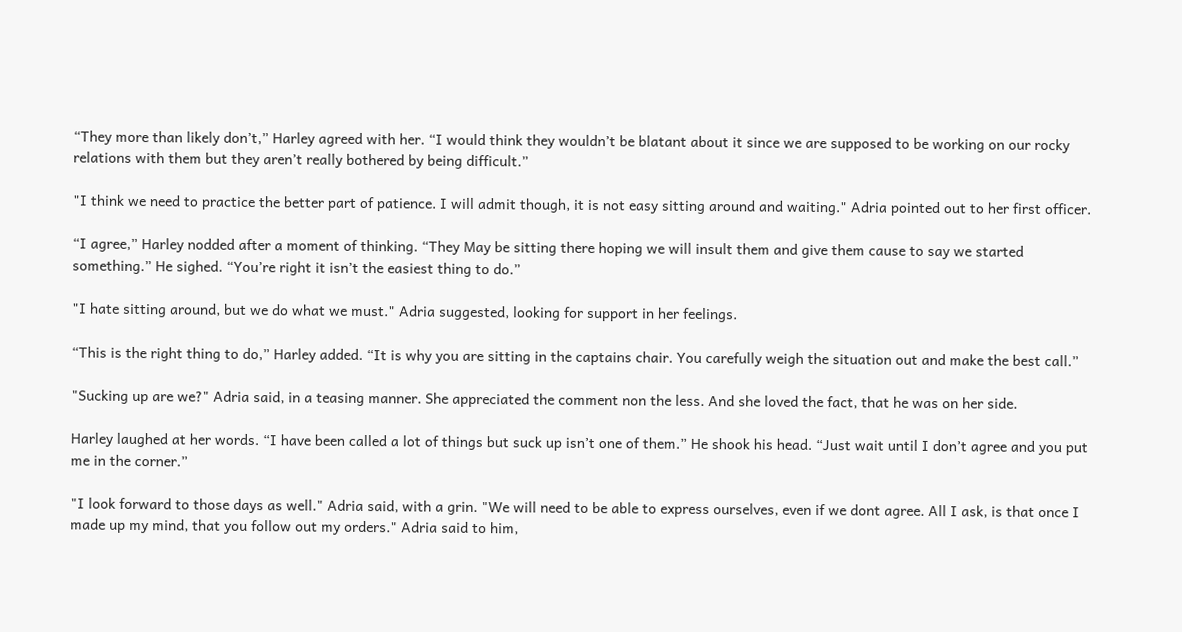“They more than likely don’t,” Harley agreed with her. “I would think they wouldn’t be blatant about it since we are supposed to be working on our rocky relations with them but they aren’t really bothered by being difficult.”

"I think we need to practice the better part of patience. I will admit though, it is not easy sitting around and waiting." Adria pointed out to her first officer.

“I agree,” Harley nodded after a moment of thinking. “They May be sitting there hoping we will insult them and give them cause to say we started something.” He sighed. “You’re right it isn’t the easiest thing to do.”

"I hate sitting around, but we do what we must." Adria suggested, looking for support in her feelings.

“This is the right thing to do,” Harley added. “It is why you are sitting in the captains chair. You carefully weigh the situation out and make the best call.”

"Sucking up are we?" Adria said, in a teasing manner. She appreciated the comment non the less. And she loved the fact, that he was on her side.

Harley laughed at her words. “I have been called a lot of things but suck up isn’t one of them.” He shook his head. “Just wait until I don’t agree and you put me in the corner.”

"I look forward to those days as well." Adria said, with a grin. "We will need to be able to express ourselves, even if we dont agree. All I ask, is that once I made up my mind, that you follow out my orders." Adria said to him,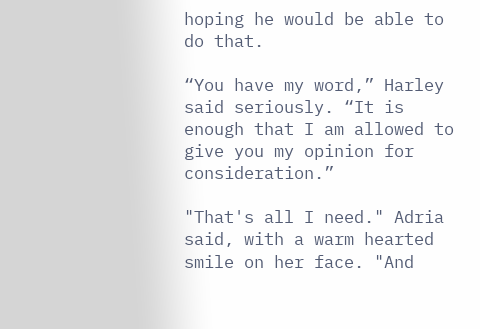hoping he would be able to do that.

“You have my word,” Harley said seriously. “It is enough that I am allowed to give you my opinion for consideration.”

"That's all I need." Adria said, with a warm hearted smile on her face. "And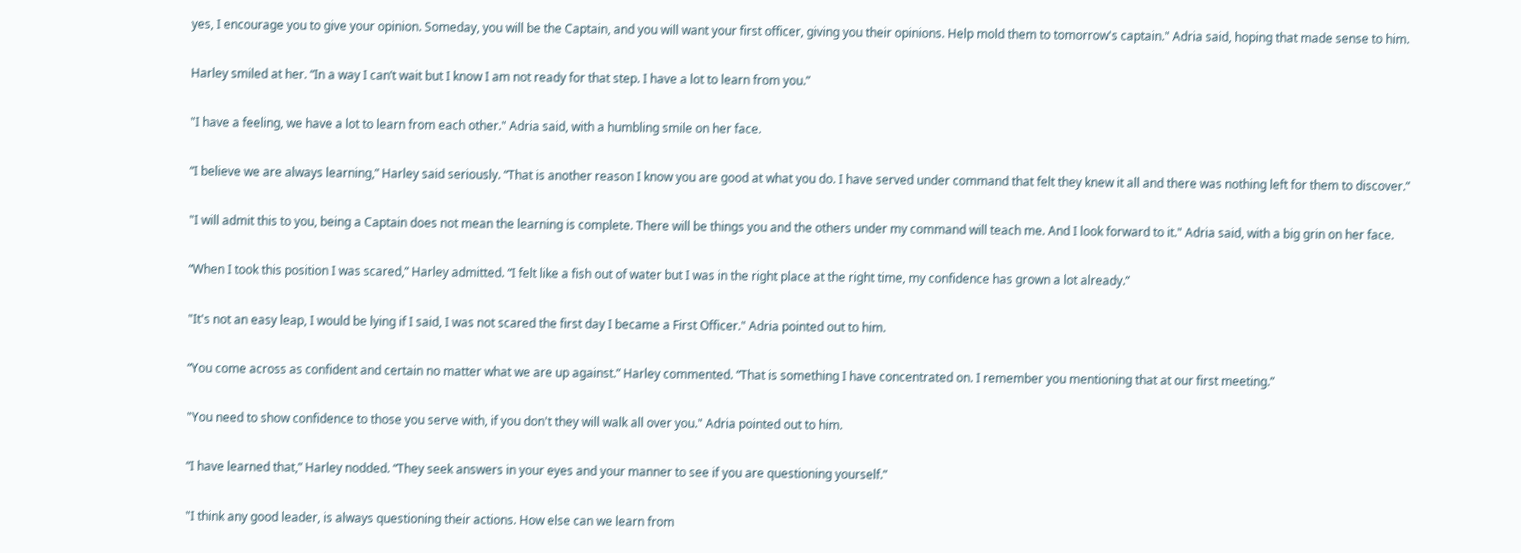yes, I encourage you to give your opinion. Someday, you will be the Captain, and you will want your first officer, giving you their opinions. Help mold them to tomorrow's captain." Adria said, hoping that made sense to him.

Harley smiled at her. “In a way I can’t wait but I know I am not ready for that step. I have a lot to learn from you.”

"I have a feeling, we have a lot to learn from each other." Adria said, with a humbling smile on her face.

“I believe we are always learning,” Harley said seriously. “That is another reason I know you are good at what you do. I have served under command that felt they knew it all and there was nothing left for them to discover.”

"I will admit this to you, being a Captain does not mean the learning is complete. There will be things you and the others under my command will teach me. And I look forward to it." Adria said, with a big grin on her face.

“When I took this position I was scared,” Harley admitted. “I felt like a fish out of water but I was in the right place at the right time, my confidence has grown a lot already.”

"It's not an easy leap, I would be lying if I said, I was not scared the first day I became a First Officer." Adria pointed out to him.

“You come across as confident and certain no matter what we are up against.” Harley commented. “That is something I have concentrated on. I remember you mentioning that at our first meeting.”

"You need to show confidence to those you serve with, if you don't they will walk all over you." Adria pointed out to him.

“I have learned that,” Harley nodded. “They seek answers in your eyes and your manner to see if you are questioning yourself.”

"I think any good leader, is always questioning their actions. How else can we learn from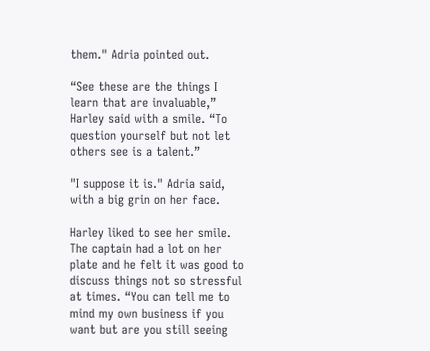them." Adria pointed out.

“See these are the things I learn that are invaluable,” Harley said with a smile. “To question yourself but not let others see is a talent.”

"I suppose it is." Adria said, with a big grin on her face.

Harley liked to see her smile. The captain had a lot on her plate and he felt it was good to discuss things not so stressful at times. “You can tell me to mind my own business if you want but are you still seeing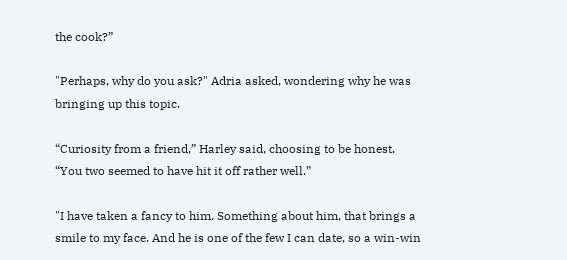the cook?”

"Perhaps, why do you ask?" Adria asked, wondering why he was bringing up this topic.

“Curiosity from a friend,” Harley said, choosing to be honest. “You two seemed to have hit it off rather well.”

"I have taken a fancy to him. Something about him, that brings a smile to my face. And he is one of the few I can date, so a win-win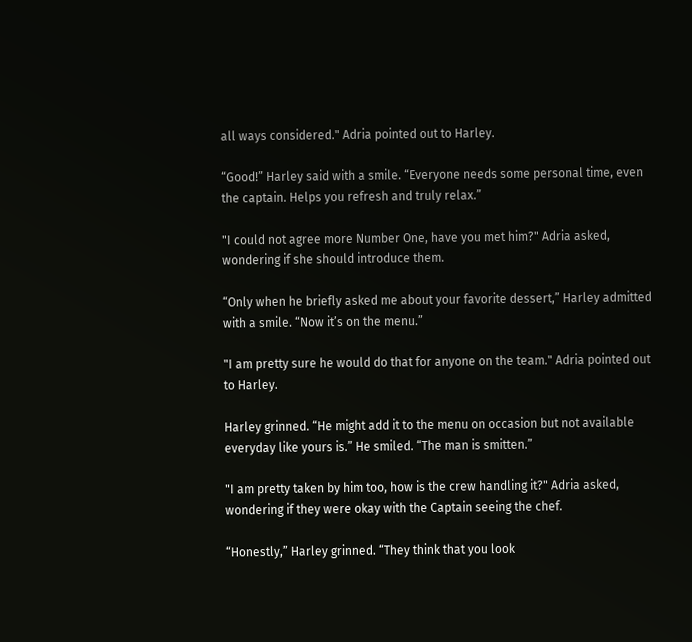all ways considered." Adria pointed out to Harley.

“Good!” Harley said with a smile. “Everyone needs some personal time, even the captain. Helps you refresh and truly relax.”

"I could not agree more Number One, have you met him?" Adria asked, wondering if she should introduce them.

“Only when he briefly asked me about your favorite dessert,” Harley admitted with a smile. “Now it’s on the menu.”

"I am pretty sure he would do that for anyone on the team." Adria pointed out to Harley.

Harley grinned. “He might add it to the menu on occasion but not available everyday like yours is.” He smiled. “The man is smitten.”

"I am pretty taken by him too, how is the crew handling it?" Adria asked, wondering if they were okay with the Captain seeing the chef.

“Honestly,” Harley grinned. “They think that you look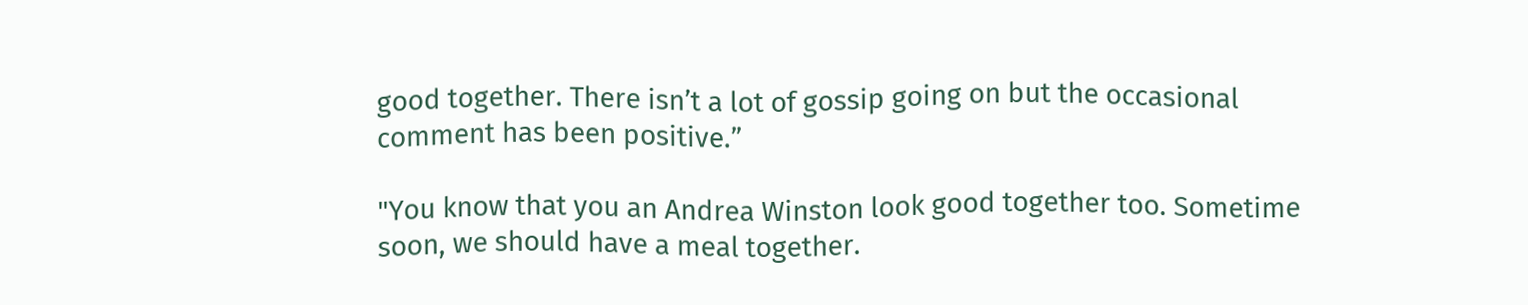good together. There isn’t a lot of gossip going on but the occasional comment has been positive.”

"You know that you an Andrea Winston look good together too. Sometime soon, we should have a meal together.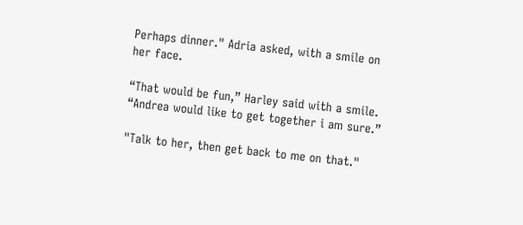Perhaps dinner." Adria asked, with a smile on her face.

“That would be fun,” Harley said with a smile. “Andrea would like to get together i am sure.”

"Talk to her, then get back to me on that."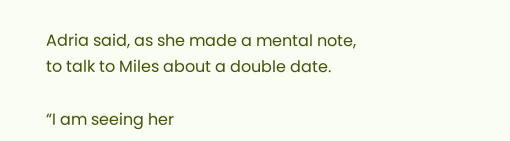Adria said, as she made a mental note, to talk to Miles about a double date.

“I am seeing her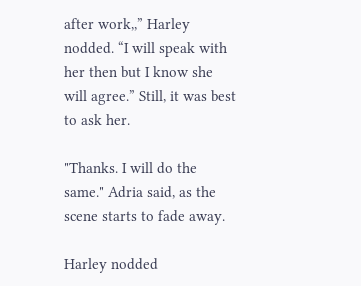after work,,” Harley nodded. “I will speak with her then but I know she will agree.” Still, it was best to ask her.

"Thanks. I will do the same." Adria said, as the scene starts to fade away.

Harley nodded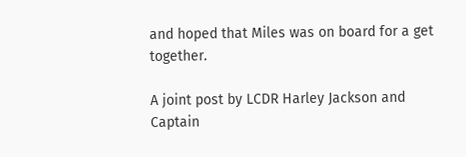and hoped that Miles was on board for a get together.

A joint post by LCDR Harley Jackson and Captain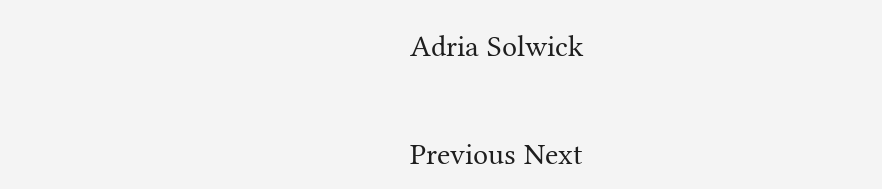Adria Solwick


Previous Next